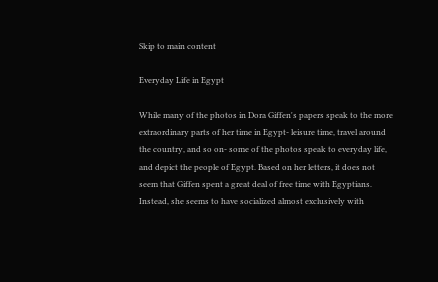Skip to main content

Everyday Life in Egypt

While many of the photos in Dora Giffen's papers speak to the more extraordinary parts of her time in Egypt- leisure time, travel around the country, and so on- some of the photos speak to everyday life, and depict the people of Egypt. Based on her letters, it does not seem that Giffen spent a great deal of free time with Egyptians. Instead, she seems to have socialized almost exclusively with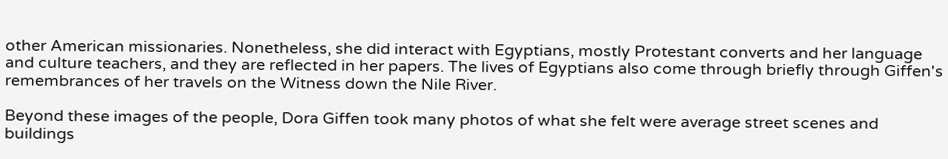other American missionaries. Nonetheless, she did interact with Egyptians, mostly Protestant converts and her language and culture teachers, and they are reflected in her papers. The lives of Egyptians also come through briefly through Giffen's remembrances of her travels on the Witness down the Nile River.

Beyond these images of the people, Dora Giffen took many photos of what she felt were average street scenes and buildings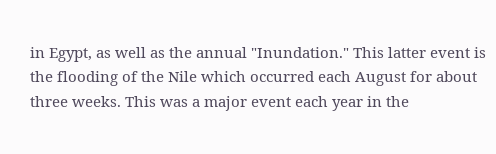in Egypt, as well as the annual "Inundation." This latter event is the flooding of the Nile which occurred each August for about three weeks. This was a major event each year in the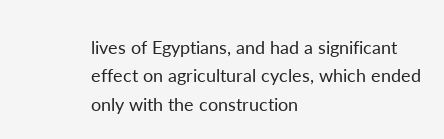lives of Egyptians, and had a significant effect on agricultural cycles, which ended only with the construction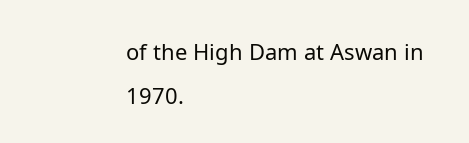of the High Dam at Aswan in 1970.